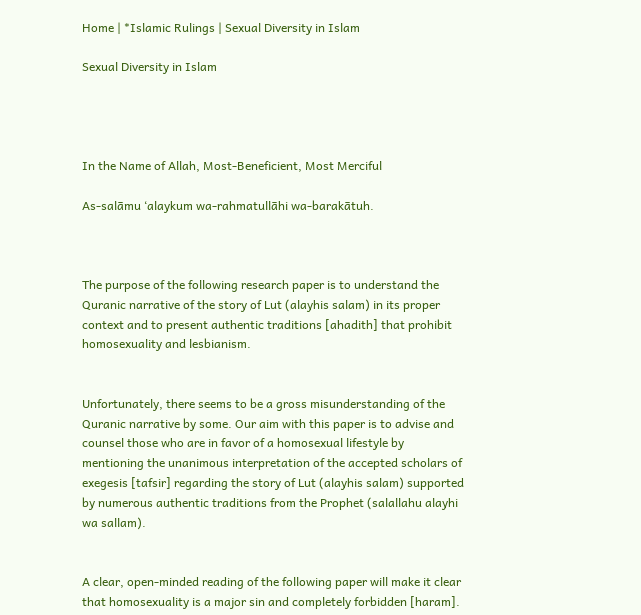Home | *Islamic Rulings | Sexual Diversity in Islam

Sexual Diversity in Islam




In the Name of Allah, Most-Beneficient, Most Merciful

As-salāmu ‘alaykum wa-rahmatullāhi wa-barakātuh.



The purpose of the following research paper is to understand the Quranic narrative of the story of Lut (alayhis salam) in its proper context and to present authentic traditions [ahadith] that prohibit homosexuality and lesbianism.


Unfortunately, there seems to be a gross misunderstanding of the Quranic narrative by some. Our aim with this paper is to advise and counsel those who are in favor of a homosexual lifestyle by mentioning the unanimous interpretation of the accepted scholars of exegesis [tafsir] regarding the story of Lut (alayhis salam) supported by numerous authentic traditions from the Prophet (salallahu alayhi wa sallam).


A clear, open-minded reading of the following paper will make it clear that homosexuality is a major sin and completely forbidden [haram].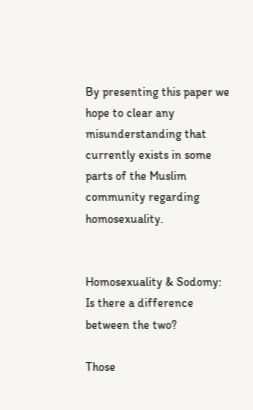By presenting this paper we hope to clear any misunderstanding that currently exists in some parts of the Muslim community regarding homosexuality.


Homosexuality & Sodomy: Is there a difference between the two?

Those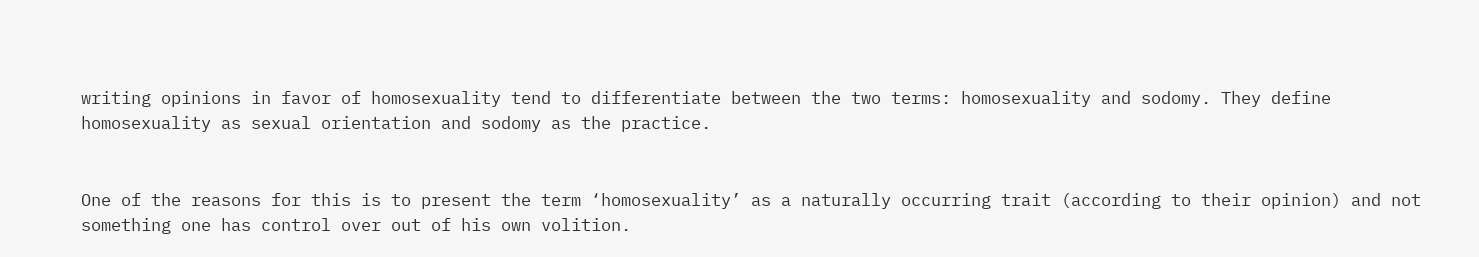writing opinions in favor of homosexuality tend to differentiate between the two terms: homosexuality and sodomy. They define homosexuality as sexual orientation and sodomy as the practice.


One of the reasons for this is to present the term ‘homosexuality’ as a naturally occurring trait (according to their opinion) and not something one has control over out of his own volition.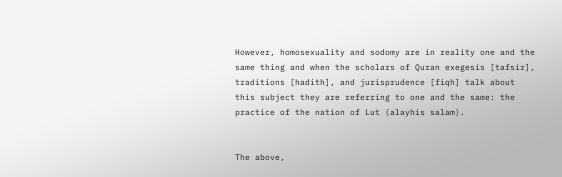However, homosexuality and sodomy are in reality one and the same thing and when the scholars of Quran exegesis [tafsir], traditions [hadith], and jurisprudence [fiqh] talk about this subject they are referring to one and the same: the practice of the nation of Lut (alayhis salam).


The above,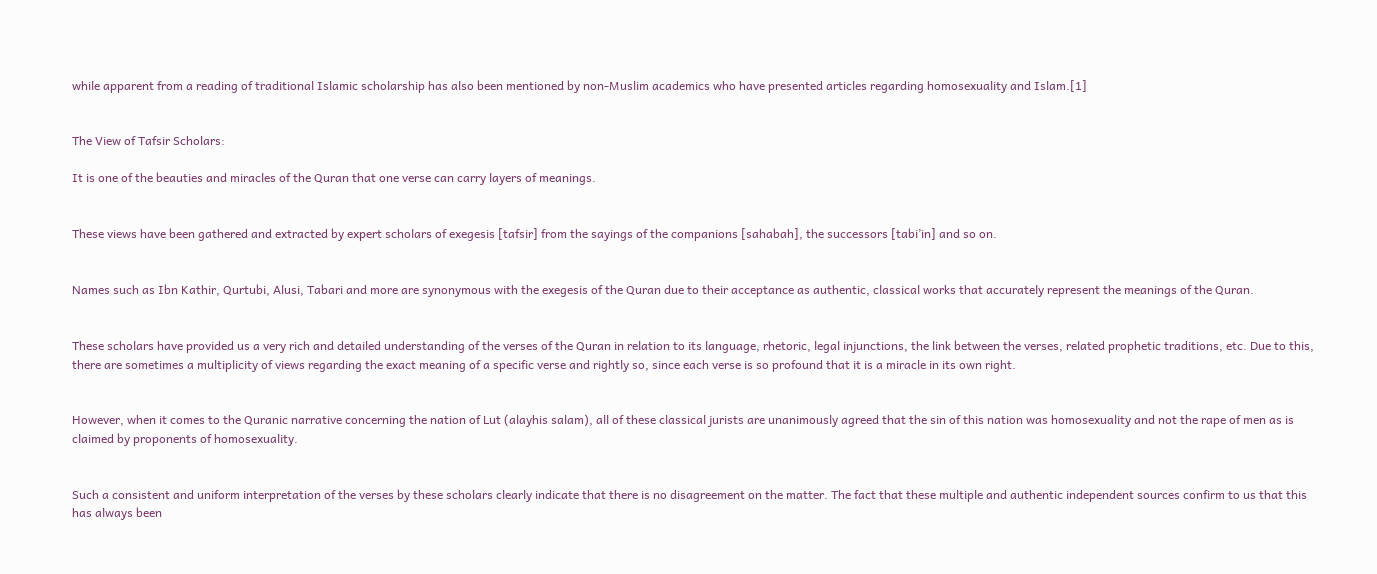while apparent from a reading of traditional Islamic scholarship has also been mentioned by non-Muslim academics who have presented articles regarding homosexuality and Islam.[1]


The View of Tafsir Scholars:

It is one of the beauties and miracles of the Quran that one verse can carry layers of meanings.


These views have been gathered and extracted by expert scholars of exegesis [tafsir] from the sayings of the companions [sahabah], the successors [tabi’in] and so on.


Names such as Ibn Kathir, Qurtubi, Alusi, Tabari and more are synonymous with the exegesis of the Quran due to their acceptance as authentic, classical works that accurately represent the meanings of the Quran.


These scholars have provided us a very rich and detailed understanding of the verses of the Quran in relation to its language, rhetoric, legal injunctions, the link between the verses, related prophetic traditions, etc. Due to this, there are sometimes a multiplicity of views regarding the exact meaning of a specific verse and rightly so, since each verse is so profound that it is a miracle in its own right.


However, when it comes to the Quranic narrative concerning the nation of Lut (alayhis salam), all of these classical jurists are unanimously agreed that the sin of this nation was homosexuality and not the rape of men as is claimed by proponents of homosexuality.


Such a consistent and uniform interpretation of the verses by these scholars clearly indicate that there is no disagreement on the matter. The fact that these multiple and authentic independent sources confirm to us that this has always been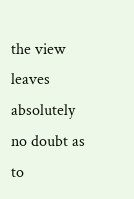the view leaves absolutely no doubt as to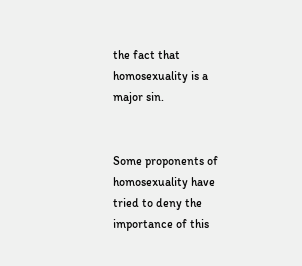the fact that homosexuality is a major sin.


Some proponents of homosexuality have tried to deny the importance of this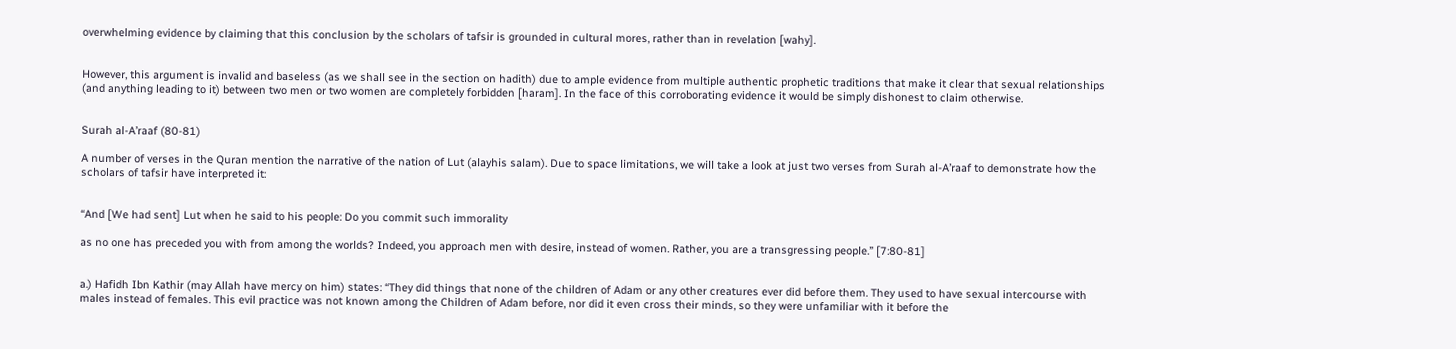overwhelming evidence by claiming that this conclusion by the scholars of tafsir is grounded in cultural mores, rather than in revelation [wahy].


However, this argument is invalid and baseless (as we shall see in the section on hadith) due to ample evidence from multiple authentic prophetic traditions that make it clear that sexual relationships (and anything leading to it) between two men or two women are completely forbidden [haram]. In the face of this corroborating evidence it would be simply dishonest to claim otherwise.


Surah al-A’raaf (80-81)

A number of verses in the Quran mention the narrative of the nation of Lut (alayhis salam). Due to space limitations, we will take a look at just two verses from Surah al-A’raaf to demonstrate how the scholars of tafsir have interpreted it:


“And [We had sent] Lut when he said to his people: Do you commit such immorality

as no one has preceded you with from among the worlds? Indeed, you approach men with desire, instead of women. Rather, you are a transgressing people.” [7:80-81]


a.) Hafidh Ibn Kathir (may Allah have mercy on him) states: “They did things that none of the children of Adam or any other creatures ever did before them. They used to have sexual intercourse with males instead of females. This evil practice was not known among the Children of Adam before, nor did it even cross their minds, so they were unfamiliar with it before the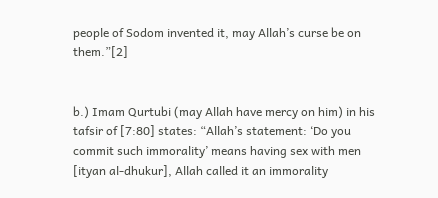people of Sodom invented it, may Allah’s curse be on them.”[2]


b.) Imam Qurtubi (may Allah have mercy on him) in his tafsir of [7:80] states: “Allah’s statement: ‘Do you commit such immorality’ means having sex with men [ityan al-dhukur], Allah called it an immorality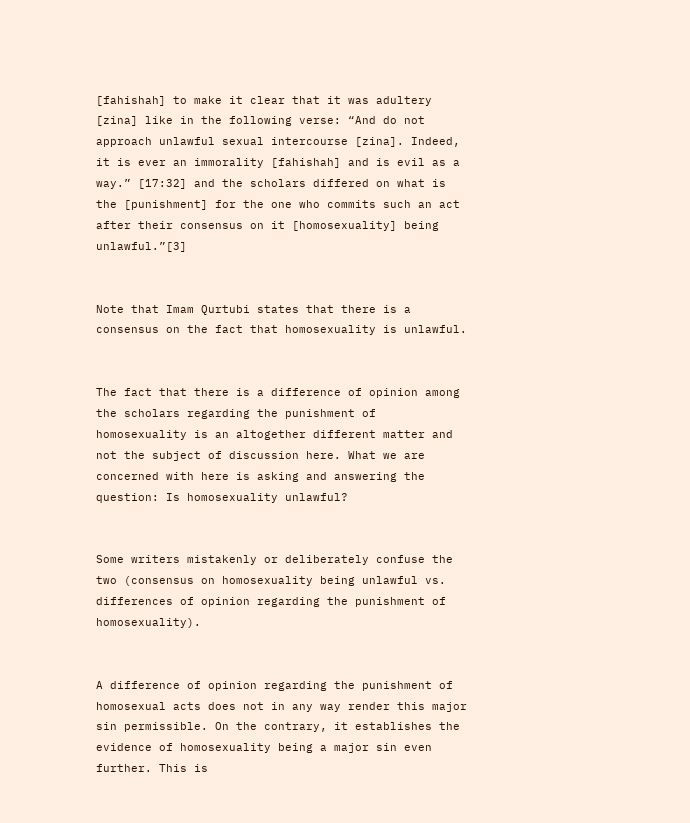[fahishah] to make it clear that it was adultery [zina] like in the following verse: “And do not approach unlawful sexual intercourse [zina]. Indeed, it is ever an immorality [fahishah] and is evil as a way.” [17:32] and the scholars differed on what is the [punishment] for the one who commits such an act after their consensus on it [homosexuality] being unlawful.”[3]


Note that Imam Qurtubi states that there is a consensus on the fact that homosexuality is unlawful.


The fact that there is a difference of opinion among the scholars regarding the punishment of homosexuality is an altogether different matter and not the subject of discussion here. What we are concerned with here is asking and answering the question: Is homosexuality unlawful?


Some writers mistakenly or deliberately confuse the two (consensus on homosexuality being unlawful vs. differences of opinion regarding the punishment of homosexuality).


A difference of opinion regarding the punishment of homosexual acts does not in any way render this major sin permissible. On the contrary, it establishes the evidence of homosexuality being a major sin even further. This is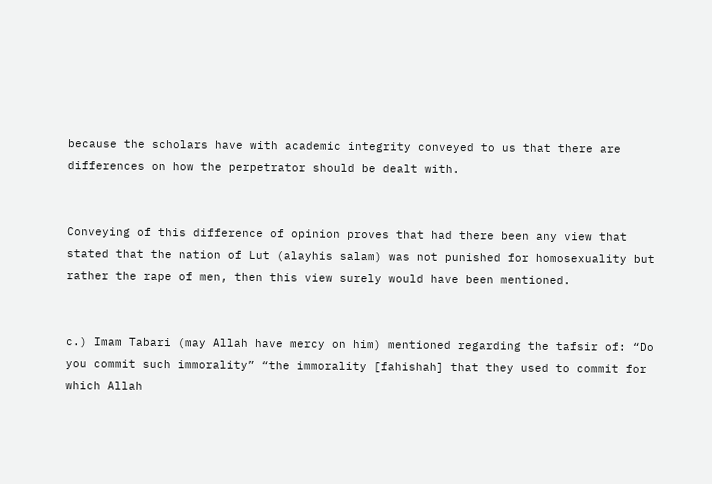because the scholars have with academic integrity conveyed to us that there are differences on how the perpetrator should be dealt with.


Conveying of this difference of opinion proves that had there been any view that stated that the nation of Lut (alayhis salam) was not punished for homosexuality but rather the rape of men, then this view surely would have been mentioned.


c.) Imam Tabari (may Allah have mercy on him) mentioned regarding the tafsir of: “Do you commit such immorality” “the immorality [fahishah] that they used to commit for which Allah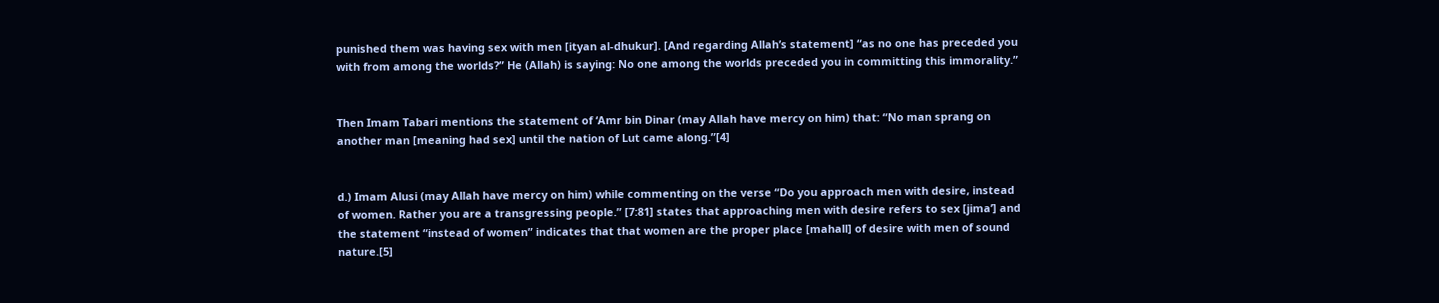punished them was having sex with men [ityan al-dhukur]. [And regarding Allah’s statement] “as no one has preceded you with from among the worlds?” He (Allah) is saying: No one among the worlds preceded you in committing this immorality.”


Then Imam Tabari mentions the statement of ‘Amr bin Dinar (may Allah have mercy on him) that: “No man sprang on another man [meaning had sex] until the nation of Lut came along.”[4]


d.) Imam Alusi (may Allah have mercy on him) while commenting on the verse “Do you approach men with desire, instead of women. Rather you are a transgressing people.” [7:81] states that approaching men with desire refers to sex [jima’] and the statement “instead of women” indicates that that women are the proper place [mahall] of desire with men of sound nature.[5]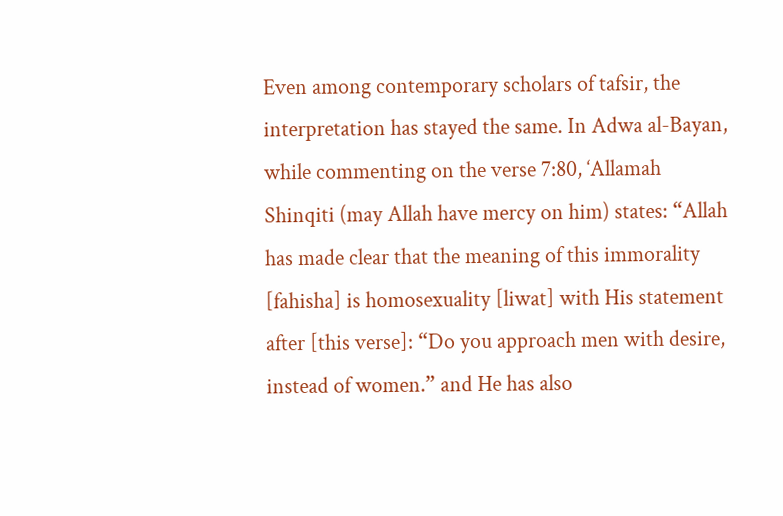Even among contemporary scholars of tafsir, the interpretation has stayed the same. In Adwa al-Bayan, while commenting on the verse 7:80, ‘Allamah Shinqiti (may Allah have mercy on him) states: “Allah has made clear that the meaning of this immorality [fahisha] is homosexuality [liwat] with His statement after [this verse]: “Do you approach men with desire, instead of women.” and He has also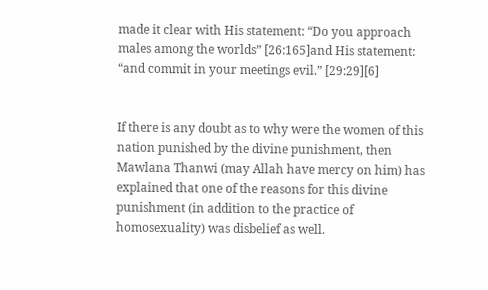made it clear with His statement: “Do you approach males among the worlds” [26:165]and His statement: “and commit in your meetings evil.” [29:29][6]


If there is any doubt as to why were the women of this nation punished by the divine punishment, then Mawlana Thanwi (may Allah have mercy on him) has explained that one of the reasons for this divine punishment (in addition to the practice of homosexuality) was disbelief as well.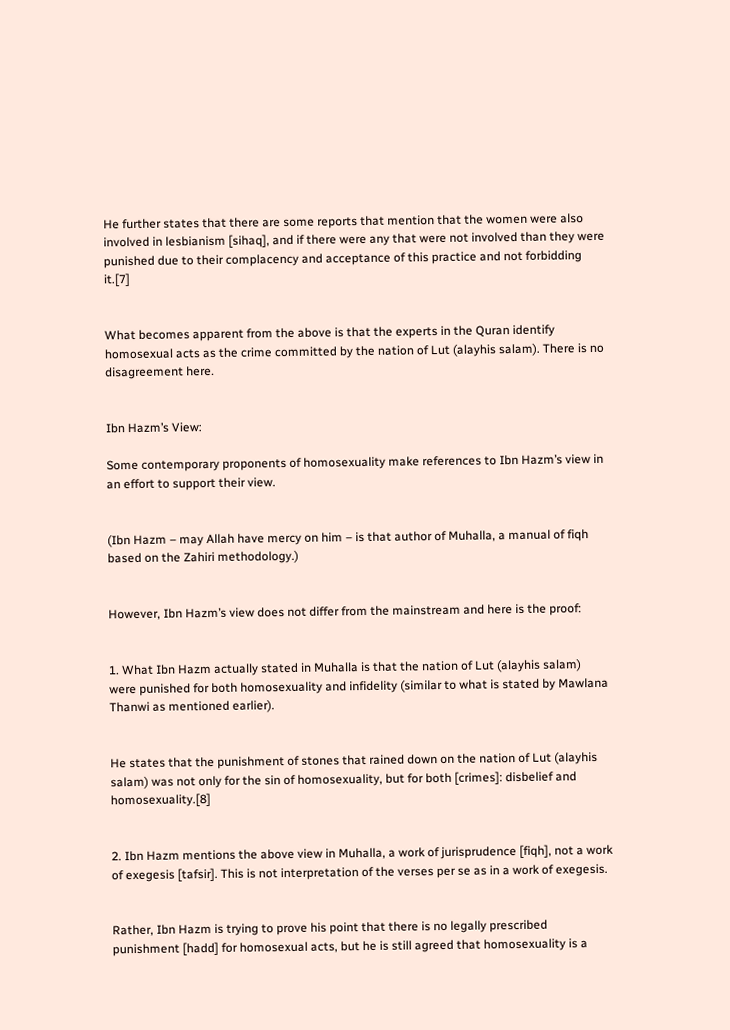He further states that there are some reports that mention that the women were also involved in lesbianism [sihaq], and if there were any that were not involved than they were punished due to their complacency and acceptance of this practice and not forbidding it.[7]


What becomes apparent from the above is that the experts in the Quran identify homosexual acts as the crime committed by the nation of Lut (alayhis salam). There is no disagreement here.


Ibn Hazm’s View:

Some contemporary proponents of homosexuality make references to Ibn Hazm’s view in an effort to support their view.


(Ibn Hazm – may Allah have mercy on him – is that author of Muhalla, a manual of fiqh based on the Zahiri methodology.)


However, Ibn Hazm’s view does not differ from the mainstream and here is the proof:


1. What Ibn Hazm actually stated in Muhalla is that the nation of Lut (alayhis salam) were punished for both homosexuality and infidelity (similar to what is stated by Mawlana Thanwi as mentioned earlier).


He states that the punishment of stones that rained down on the nation of Lut (alayhis salam) was not only for the sin of homosexuality, but for both [crimes]: disbelief and homosexuality.[8]


2. Ibn Hazm mentions the above view in Muhalla, a work of jurisprudence [fiqh], not a work of exegesis [tafsir]. This is not interpretation of the verses per se as in a work of exegesis.


Rather, Ibn Hazm is trying to prove his point that there is no legally prescribed punishment [hadd] for homosexual acts, but he is still agreed that homosexuality is a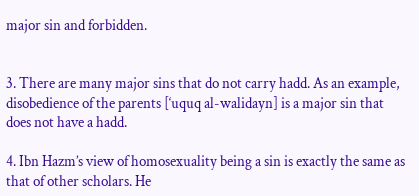major sin and forbidden.


3. There are many major sins that do not carry hadd. As an example, disobedience of the parents [‘uquq al-walidayn] is a major sin that does not have a hadd.

4. Ibn Hazm’s view of homosexuality being a sin is exactly the same as that of other scholars. He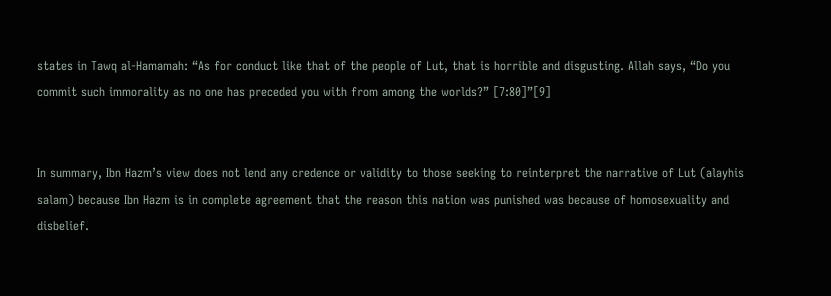states in Tawq al-Hamamah: “As for conduct like that of the people of Lut, that is horrible and disgusting. Allah says, “Do you commit such immorality as no one has preceded you with from among the worlds?” [7:80]”[9]


In summary, Ibn Hazm’s view does not lend any credence or validity to those seeking to reinterpret the narrative of Lut (alayhis salam) because Ibn Hazm is in complete agreement that the reason this nation was punished was because of homosexuality and disbelief.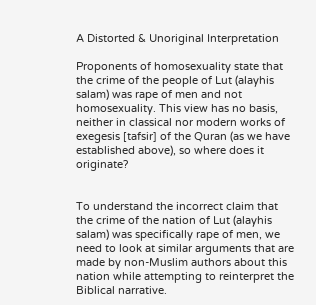A Distorted & Unoriginal Interpretation

Proponents of homosexuality state that the crime of the people of Lut (alayhis salam) was rape of men and not homosexuality. This view has no basis, neither in classical nor modern works of exegesis [tafsir] of the Quran (as we have established above), so where does it originate?


To understand the incorrect claim that the crime of the nation of Lut (alayhis salam) was specifically rape of men, we need to look at similar arguments that are made by non-Muslim authors about this nation while attempting to reinterpret the Biblical narrative.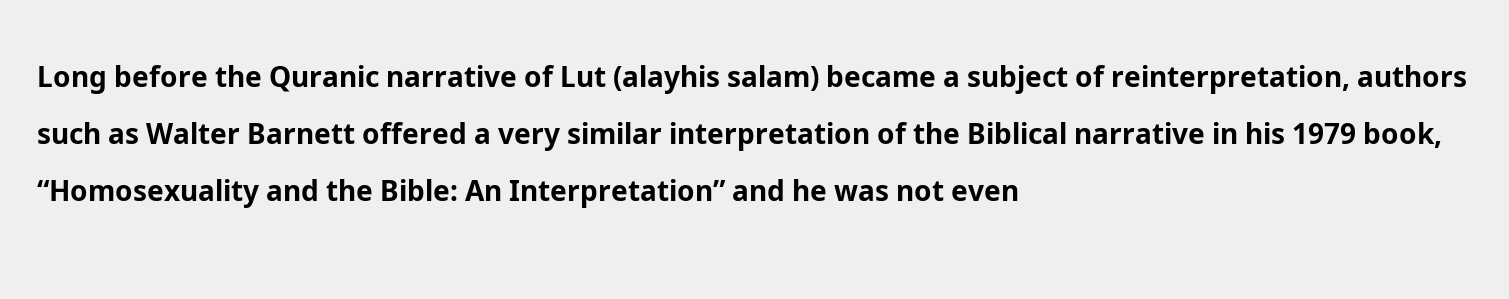Long before the Quranic narrative of Lut (alayhis salam) became a subject of reinterpretation, authors such as Walter Barnett offered a very similar interpretation of the Biblical narrative in his 1979 book, “Homosexuality and the Bible: An Interpretation” and he was not even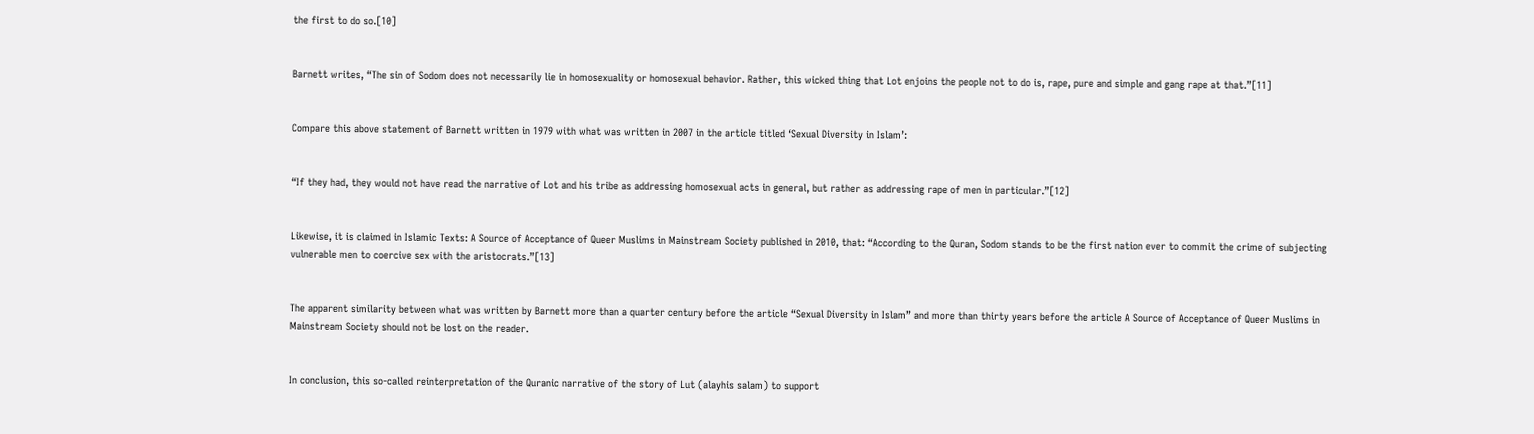the first to do so.[10]


Barnett writes, “The sin of Sodom does not necessarily lie in homosexuality or homosexual behavior. Rather, this wicked thing that Lot enjoins the people not to do is, rape, pure and simple and gang rape at that.”[11]


Compare this above statement of Barnett written in 1979 with what was written in 2007 in the article titled ‘Sexual Diversity in Islam’:


“If they had, they would not have read the narrative of Lot and his tribe as addressing homosexual acts in general, but rather as addressing rape of men in particular.”[12]


Likewise, it is claimed in Islamic Texts: A Source of Acceptance of Queer Muslims in Mainstream Society published in 2010, that: “According to the Quran, Sodom stands to be the first nation ever to commit the crime of subjecting vulnerable men to coercive sex with the aristocrats.”[13]


The apparent similarity between what was written by Barnett more than a quarter century before the article “Sexual Diversity in Islam” and more than thirty years before the article A Source of Acceptance of Queer Muslims in Mainstream Society should not be lost on the reader.


In conclusion, this so-called reinterpretation of the Quranic narrative of the story of Lut (alayhis salam) to support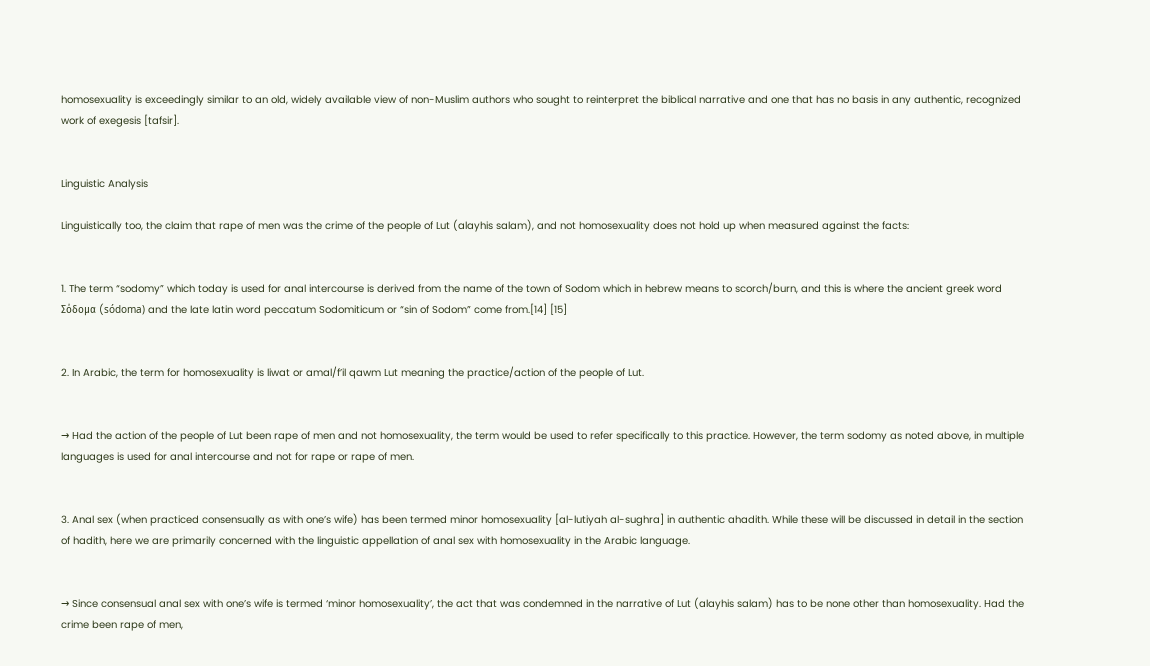homosexuality is exceedingly similar to an old, widely available view of non-Muslim authors who sought to reinterpret the biblical narrative and one that has no basis in any authentic, recognized work of exegesis [tafsir].


Linguistic Analysis

Linguistically too, the claim that rape of men was the crime of the people of Lut (alayhis salam), and not homosexuality does not hold up when measured against the facts:


1. The term “sodomy” which today is used for anal intercourse is derived from the name of the town of Sodom which in hebrew means to scorch/burn, and this is where the ancient greek word Σόδομα (sódoma) and the late latin word peccatum Sodomiticum or “sin of Sodom” come from.[14] [15]


2. In Arabic, the term for homosexuality is liwat or amal/f’il qawm Lut meaning the practice/action of the people of Lut.


→ Had the action of the people of Lut been rape of men and not homosexuality, the term would be used to refer specifically to this practice. However, the term sodomy as noted above, in multiple languages is used for anal intercourse and not for rape or rape of men.


3. Anal sex (when practiced consensually as with one’s wife) has been termed minor homosexuality [al-lutiyah al-sughra] in authentic ahadith. While these will be discussed in detail in the section of hadith, here we are primarily concerned with the linguistic appellation of anal sex with homosexuality in the Arabic language.


→ Since consensual anal sex with one’s wife is termed ‘minor homosexuality’, the act that was condemned in the narrative of Lut (alayhis salam) has to be none other than homosexuality. Had the crime been rape of men,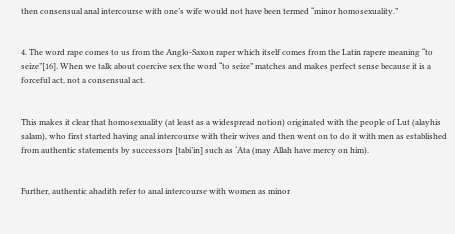then consensual anal intercourse with one’s wife would not have been termed “minor homosexuality.”


4. The word rape comes to us from the Anglo-Saxon raper which itself comes from the Latin rapere meaning “to seize”[16]. When we talk about coercive sex the word “to seize” matches and makes perfect sense because it is a forceful act, not a consensual act.


This makes it clear that homosexuality (at least as a widespread notion) originated with the people of Lut (alayhis salam), who first started having anal intercourse with their wives and then went on to do it with men as established from authentic statements by successors [tabi’in] such as ‘Ata (may Allah have mercy on him).


Further, authentic ahadith refer to anal intercourse with women as minor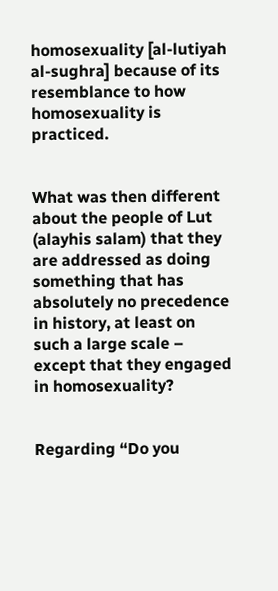homosexuality [al-lutiyah al-sughra] because of its resemblance to how homosexuality is practiced.


What was then different about the people of Lut (alayhis salam) that they are addressed as doing something that has absolutely no precedence in history, at least on such a large scale – except that they engaged in homosexuality?


Regarding “Do you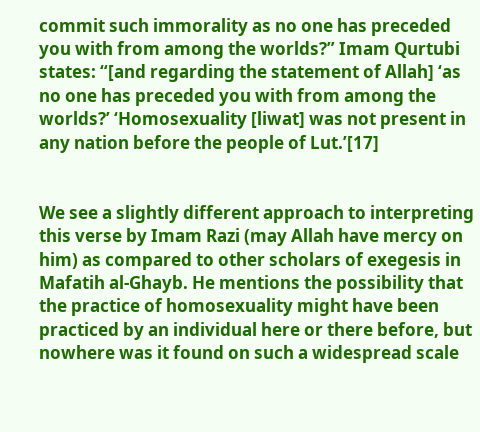commit such immorality as no one has preceded you with from among the worlds?” Imam Qurtubi states: “[and regarding the statement of Allah] ‘as no one has preceded you with from among the worlds?’ ‘Homosexuality [liwat] was not present in any nation before the people of Lut.’[17]


We see a slightly different approach to interpreting this verse by Imam Razi (may Allah have mercy on him) as compared to other scholars of exegesis in Mafatih al-Ghayb. He mentions the possibility that the practice of homosexuality might have been practiced by an individual here or there before, but nowhere was it found on such a widespread scale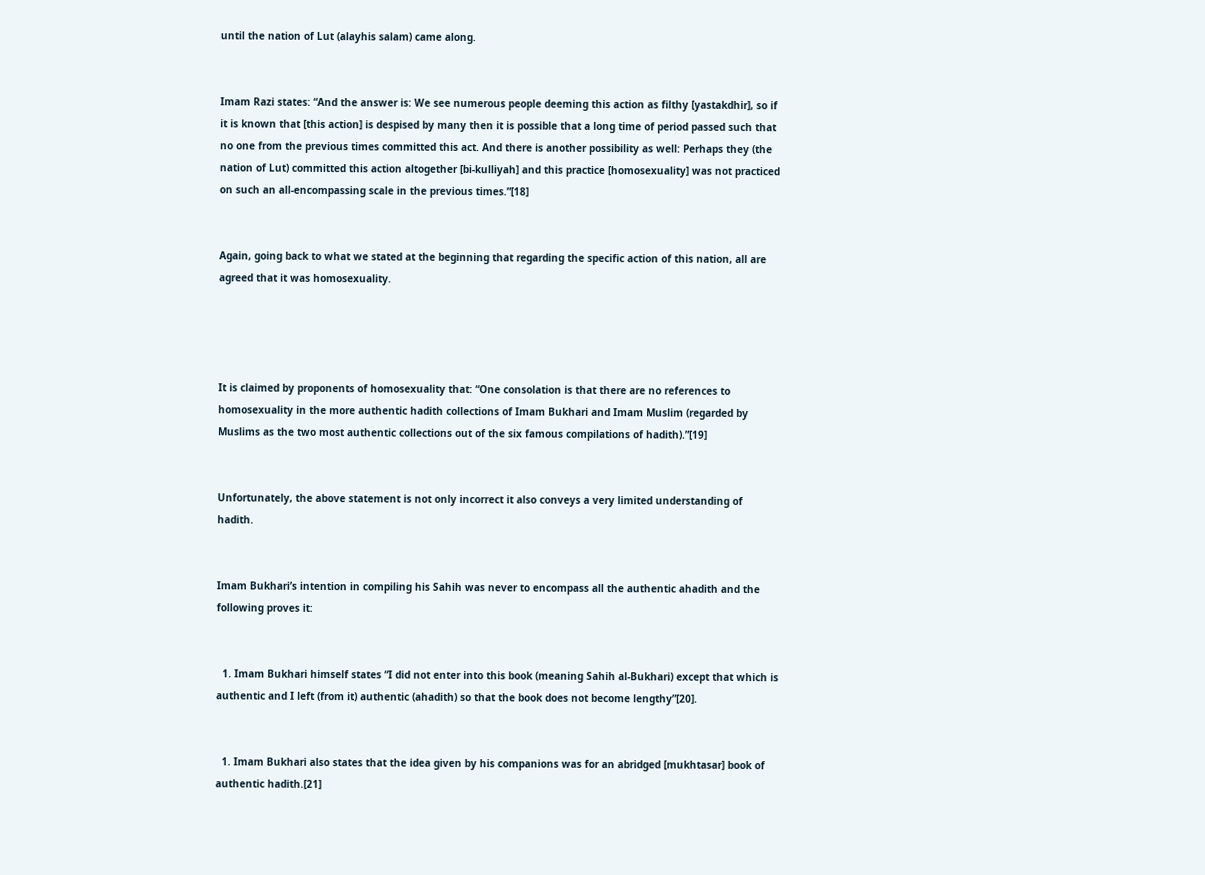until the nation of Lut (alayhis salam) came along.


Imam Razi states: “And the answer is: We see numerous people deeming this action as filthy [yastakdhir], so if it is known that [this action] is despised by many then it is possible that a long time of period passed such that no one from the previous times committed this act. And there is another possibility as well: Perhaps they (the nation of Lut) committed this action altogether [bi-kulliyah] and this practice [homosexuality] was not practiced on such an all-encompassing scale in the previous times.”[18]


Again, going back to what we stated at the beginning that regarding the specific action of this nation, all are agreed that it was homosexuality.




It is claimed by proponents of homosexuality that: “One consolation is that there are no references to homosexuality in the more authentic hadith collections of Imam Bukhari and Imam Muslim (regarded by Muslims as the two most authentic collections out of the six famous compilations of hadith).”[19]


Unfortunately, the above statement is not only incorrect it also conveys a very limited understanding of hadith.


Imam Bukhari’s intention in compiling his Sahih was never to encompass all the authentic ahadith and the following proves it:


  1. Imam Bukhari himself states “I did not enter into this book (meaning Sahih al-Bukhari) except that which is authentic and I left (from it) authentic (ahadith) so that the book does not become lengthy”[20].


  1. Imam Bukhari also states that the idea given by his companions was for an abridged [mukhtasar] book of authentic hadith.[21]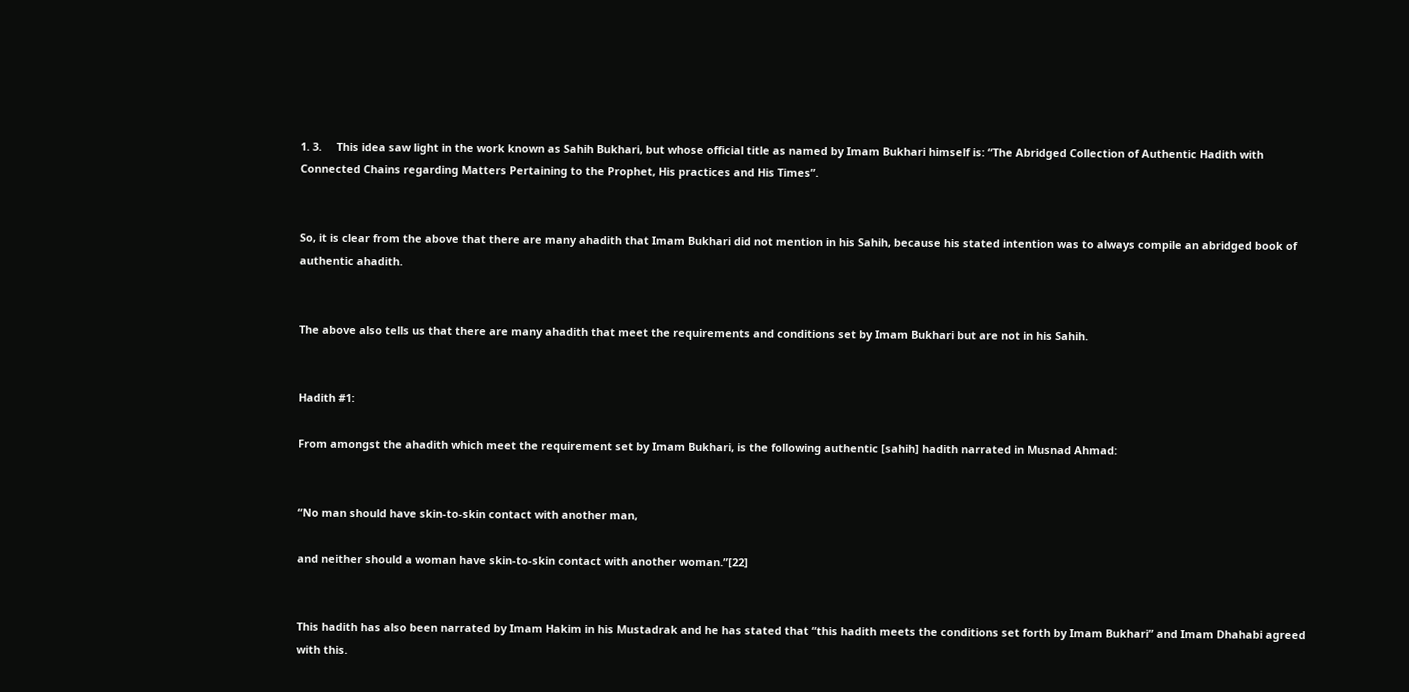1. 3.     This idea saw light in the work known as Sahih Bukhari, but whose official title as named by Imam Bukhari himself is: “The Abridged Collection of Authentic Hadith with Connected Chains regarding Matters Pertaining to the Prophet, His practices and His Times”.


So, it is clear from the above that there are many ahadith that Imam Bukhari did not mention in his Sahih, because his stated intention was to always compile an abridged book of authentic ahadith.


The above also tells us that there are many ahadith that meet the requirements and conditions set by Imam Bukhari but are not in his Sahih.


Hadith #1:

From amongst the ahadith which meet the requirement set by Imam Bukhari, is the following authentic [sahih] hadith narrated in Musnad Ahmad:


“No man should have skin-to-skin contact with another man,

and neither should a woman have skin-to-skin contact with another woman.”[22]


This hadith has also been narrated by Imam Hakim in his Mustadrak and he has stated that “this hadith meets the conditions set forth by Imam Bukhari” and Imam Dhahabi agreed with this.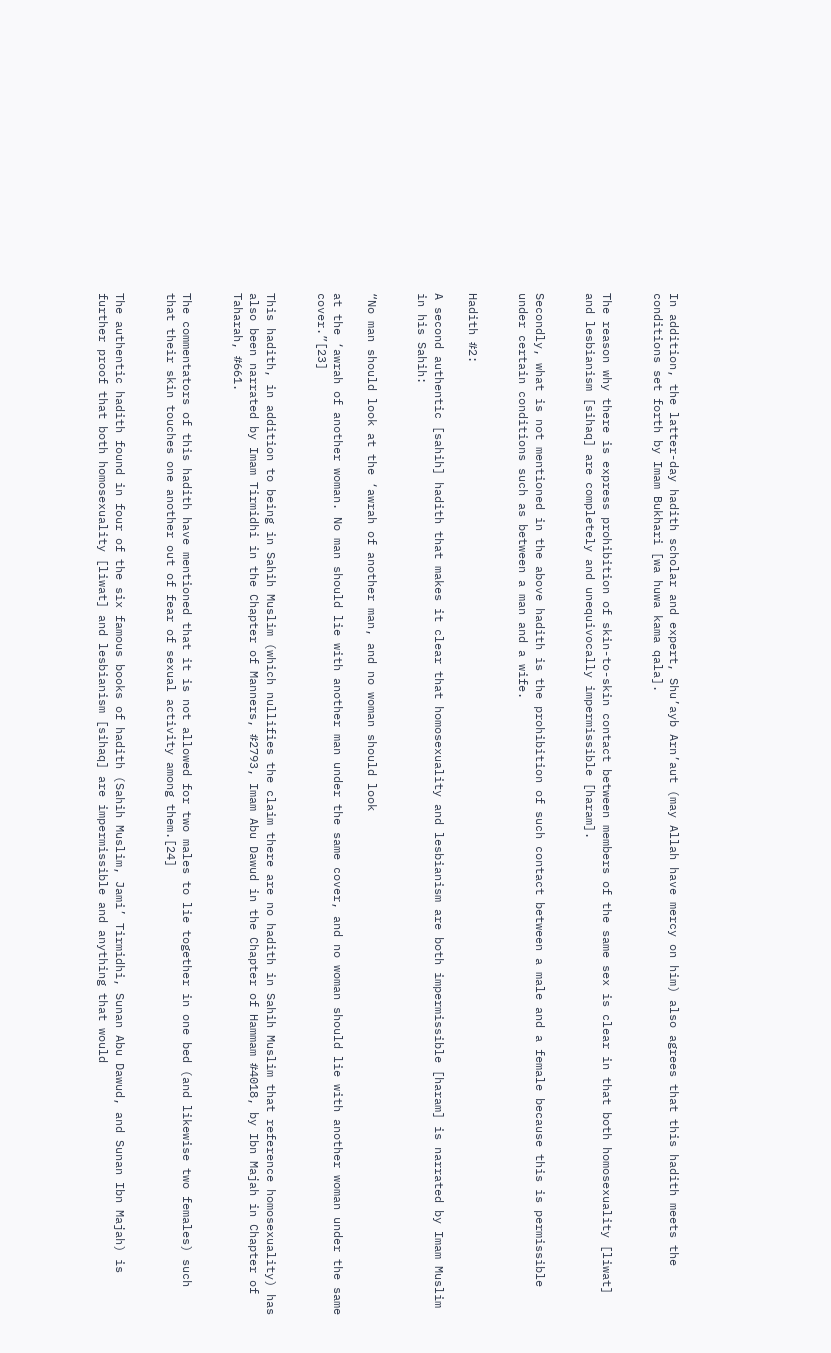In addition, the latter-day hadith scholar and expert, Shu’ayb Arn’aut (may Allah have mercy on him) also agrees that this hadith meets the conditions set forth by Imam Bukhari [wa huwa kama qala].


The reason why there is express prohibition of skin-to-skin contact between members of the same sex is clear in that both homosexuality [liwat] and lesbianism [sihaq] are completely and unequivocally impermissible [haram].


Secondly, what is not mentioned in the above hadith is the prohibition of such contact between a male and a female because this is permissible under certain conditions such as between a man and a wife.


Hadith #2:

A second authentic [sahih] hadith that makes it clear that homosexuality and lesbianism are both impermissible [haram] is narrated by Imam Muslim in his Sahih:


“No man should look at the ‘awrah of another man, and no woman should look

at the ‘awrah of another woman. No man should lie with another man under the same cover, and no woman should lie with another woman under the same cover.”[23]


This hadith, in addition to being in Sahih Muslim (which nullifies the claim there are no hadith in Sahih Muslim that reference homosexuality) has also been narrated by Imam Tirmidhi in the Chapter of Manners, #2793, Imam Abu Dawud in the Chapter of Hammam #4018, by Ibn Majah in Chapter of Taharah, #661.


The commentators of this hadith have mentioned that it is not allowed for two males to lie together in one bed (and likewise two females) such that their skin touches one another out of fear of sexual activity among them.[24]


The authentic hadith found in four of the six famous books of hadith (Sahih Muslim, Jami’ Tirmidhi, Sunan Abu Dawud, and Sunan Ibn Majah) is further proof that both homosexuality [liwat] and lesbianism [sihaq] are impermissible and anything that would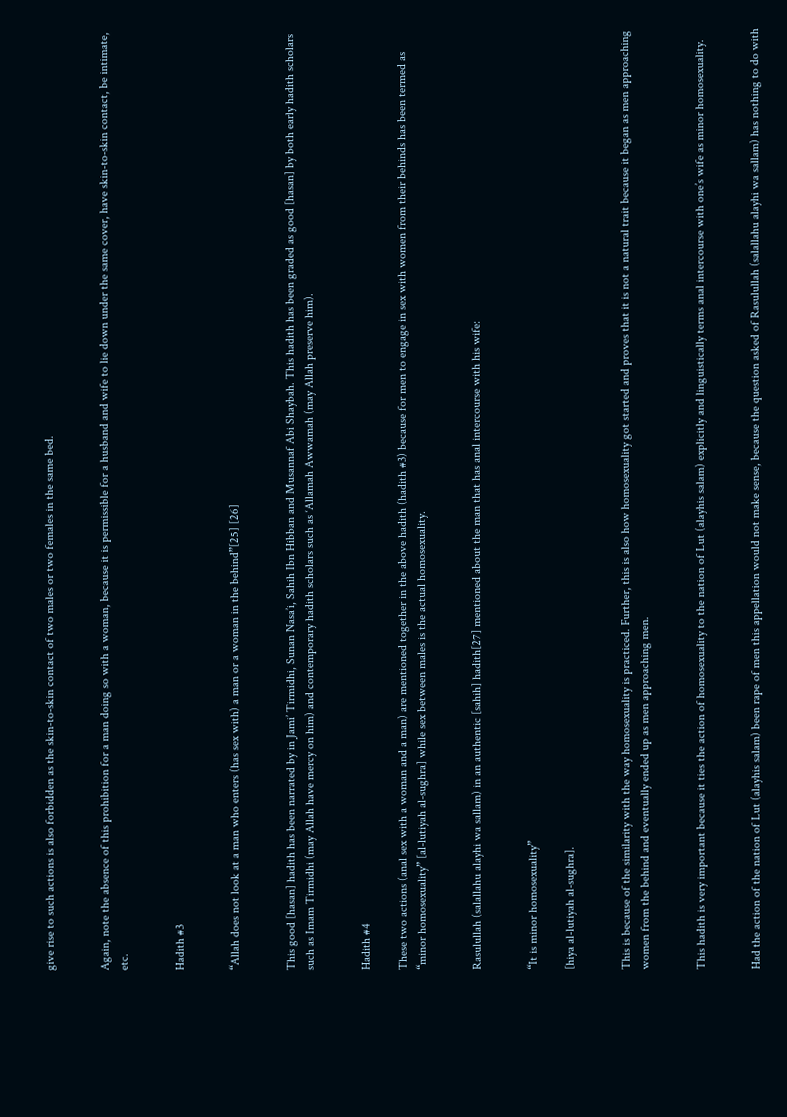give rise to such actions is also forbidden as the skin-to-skin contact of two males or two females in the same bed.


Again, note the absence of this prohibition for a man doing so with a woman, because it is permissible for a husband and wife to lie down under the same cover, have skin-to-skin contact, be intimate, etc.


Hadith #3


“Allah does not look at a man who enters (has sex with) a man or a woman in the behind”[25] [26]


This good [hasan] hadith has been narrated by in Jami’ Tirmidhi, Sunan Nasa’i, Sahih Ibn Hibban and Musannaf Abi Shaybah. This hadith has been graded as good [hasan] by both early hadith scholars such as Imam Tirmidhi (may Allah have mercy on him) and contemporary hadith scholars such as ‘Allamah Awwamah (may Allah preserve him).


Hadith #4

These two actions (anal sex with a woman and a man) are mentioned together in the above hadith (hadith #3) because for men to engage in sex with women from their behinds has been termed as “minor homosexuality” [al-lutiyah al-sughra] while sex between males is the actual homosexuality.


Rasulullah (salallahu alayhi wa sallam) in an authentic [sahih] hadith[27] mentioned about the man that has anal intercourse with his wife:


“It is minor homosexuality”

[hiya al-lutiyah al-sughra].


This is because of the similarity with the way homosexuality is practiced. Further, this is also how homosexuality got started and proves that it is not a natural trait because it began as men approaching women from the behind and eventually ended up as men approaching men.


This hadith is very important because it ties the action of homosexuality to the nation of Lut (alayhis salam) explicitly and linguistically terms anal intercourse with one’s wife as minor homosexuality.


Had the action of the nation of Lut (alayhis salam) been rape of men this appellation would not make sense, because the question asked of Rasulullah (salallahu alayhi wa sallam) has nothing to do with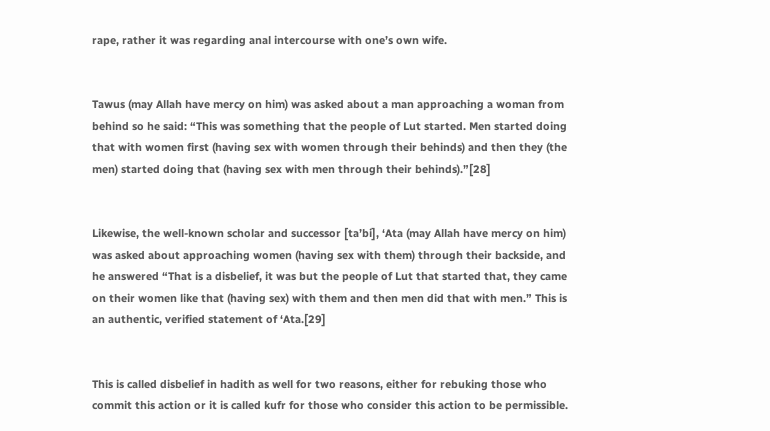rape, rather it was regarding anal intercourse with one’s own wife.


Tawus (may Allah have mercy on him) was asked about a man approaching a woman from behind so he said: “This was something that the people of Lut started. Men started doing that with women first (having sex with women through their behinds) and then they (the men) started doing that (having sex with men through their behinds).”[28]


Likewise, the well-known scholar and successor [ta’bi], ‘Ata (may Allah have mercy on him) was asked about approaching women (having sex with them) through their backside, and he answered “That is a disbelief, it was but the people of Lut that started that, they came on their women like that (having sex) with them and then men did that with men.” This is an authentic, verified statement of ‘Ata.[29]


This is called disbelief in hadith as well for two reasons, either for rebuking those who commit this action or it is called kufr for those who consider this action to be permissible.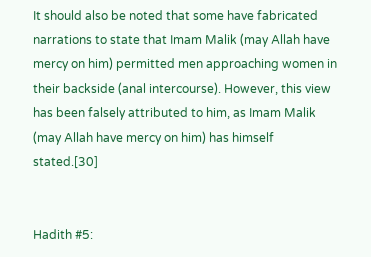It should also be noted that some have fabricated narrations to state that Imam Malik (may Allah have mercy on him) permitted men approaching women in their backside (anal intercourse). However, this view has been falsely attributed to him, as Imam Malik (may Allah have mercy on him) has himself stated.[30]


Hadith #5: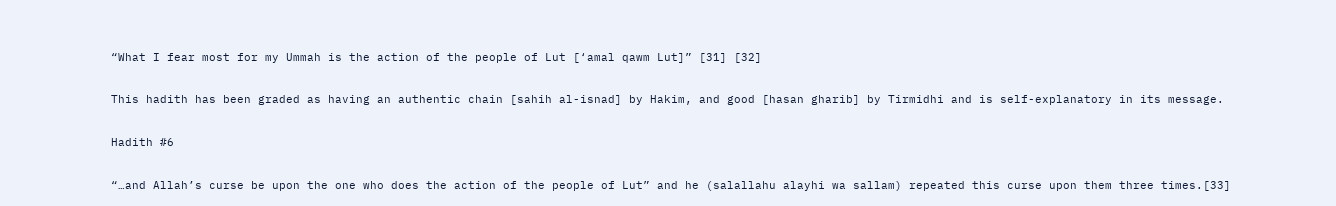“What I fear most for my Ummah is the action of the people of Lut [‘amal qawm Lut]” [31] [32]


This hadith has been graded as having an authentic chain [sahih al-isnad] by Hakim, and good [hasan gharib] by Tirmidhi and is self-explanatory in its message.


Hadith #6


“…and Allah’s curse be upon the one who does the action of the people of Lut” and he (salallahu alayhi wa sallam) repeated this curse upon them three times.[33]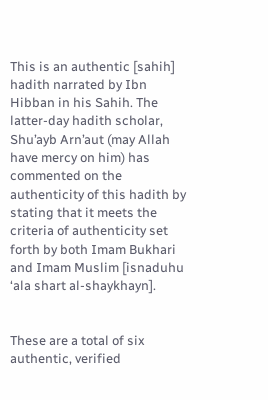This is an authentic [sahih] hadith narrated by Ibn Hibban in his Sahih. The latter-day hadith scholar, Shu’ayb Arn’aut (may Allah have mercy on him) has commented on the authenticity of this hadith by stating that it meets the criteria of authenticity set forth by both Imam Bukhari and Imam Muslim [isnaduhu ‘ala shart al-shaykhayn].


These are a total of six authentic, verified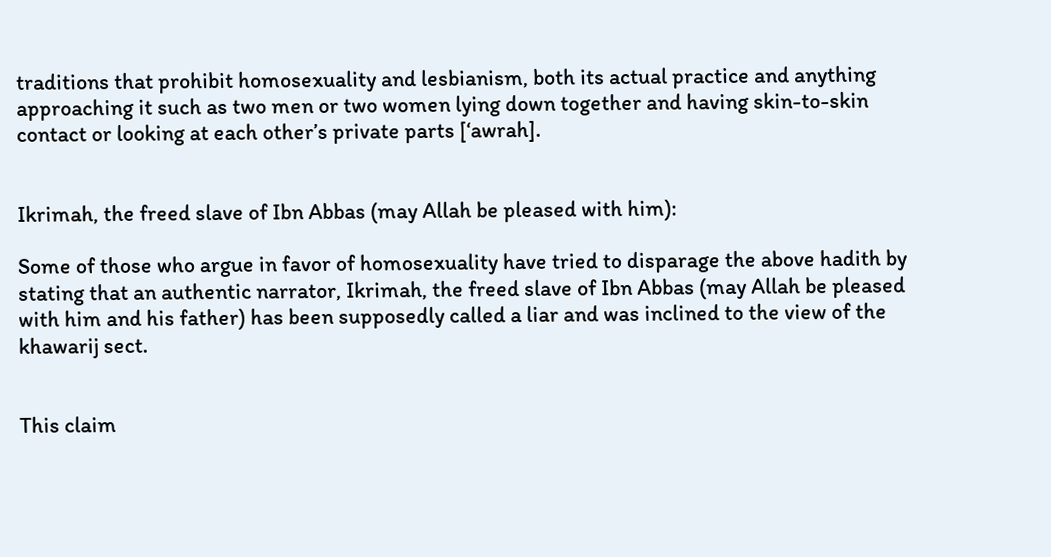traditions that prohibit homosexuality and lesbianism, both its actual practice and anything approaching it such as two men or two women lying down together and having skin-to-skin contact or looking at each other’s private parts [‘awrah].


Ikrimah, the freed slave of Ibn Abbas (may Allah be pleased with him):

Some of those who argue in favor of homosexuality have tried to disparage the above hadith by stating that an authentic narrator, Ikrimah, the freed slave of Ibn Abbas (may Allah be pleased with him and his father) has been supposedly called a liar and was inclined to the view of the khawarij sect.


This claim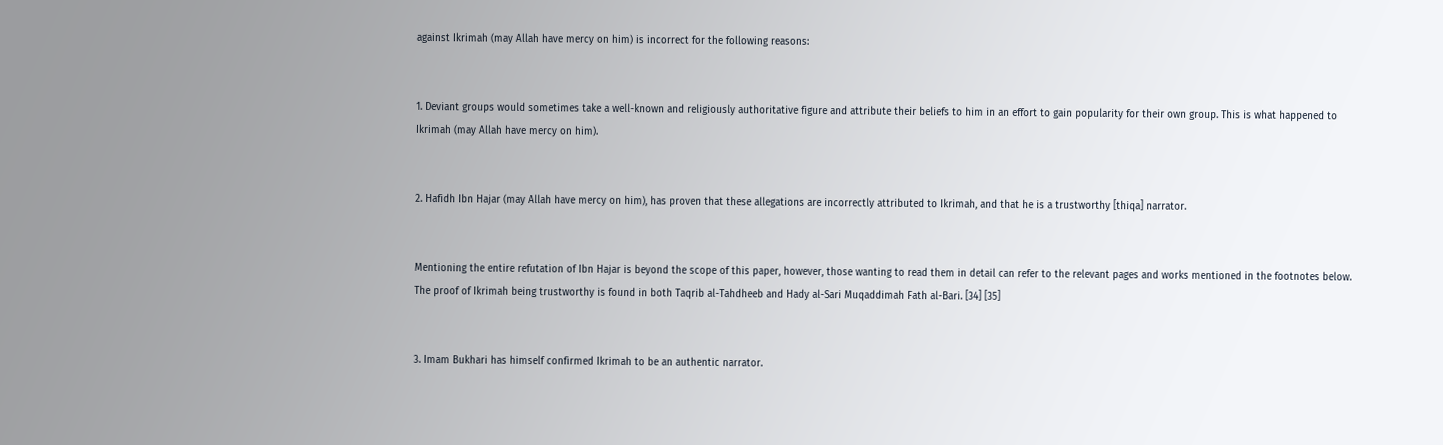against Ikrimah (may Allah have mercy on him) is incorrect for the following reasons:


1. Deviant groups would sometimes take a well-known and religiously authoritative figure and attribute their beliefs to him in an effort to gain popularity for their own group. This is what happened to Ikrimah (may Allah have mercy on him).


2. Hafidh Ibn Hajar (may Allah have mercy on him), has proven that these allegations are incorrectly attributed to Ikrimah, and that he is a trustworthy [thiqa] narrator.


Mentioning the entire refutation of Ibn Hajar is beyond the scope of this paper, however, those wanting to read them in detail can refer to the relevant pages and works mentioned in the footnotes below. The proof of Ikrimah being trustworthy is found in both Taqrib al-Tahdheeb and Hady al-Sari Muqaddimah Fath al-Bari. [34] [35]


3. Imam Bukhari has himself confirmed Ikrimah to be an authentic narrator.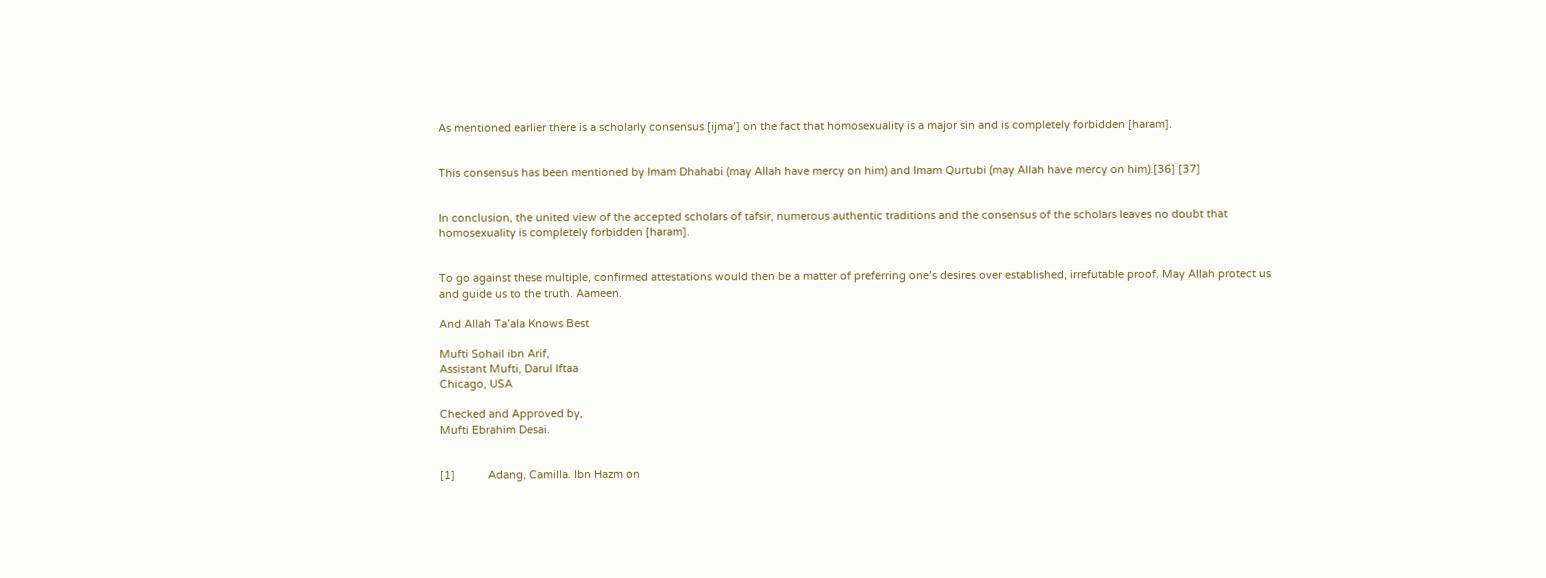As mentioned earlier there is a scholarly consensus [ijma’] on the fact that homosexuality is a major sin and is completely forbidden [haram].


This consensus has been mentioned by Imam Dhahabi (may Allah have mercy on him) and Imam Qurtubi (may Allah have mercy on him).[36] [37]


In conclusion, the united view of the accepted scholars of tafsir, numerous authentic traditions and the consensus of the scholars leaves no doubt that homosexuality is completely forbidden [haram].


To go against these multiple, confirmed attestations would then be a matter of preferring one’s desires over established, irrefutable proof. May Allah protect us and guide us to the truth. Aameen.

And Allah Ta’ala Knows Best

Mufti Sohail ibn Arif,
Assistant Mufti, Darul Iftaa
Chicago, USA

Checked and Approved by,
Mufti Ebrahim Desai.


[1]           Adang, Camilla. Ibn Hazm on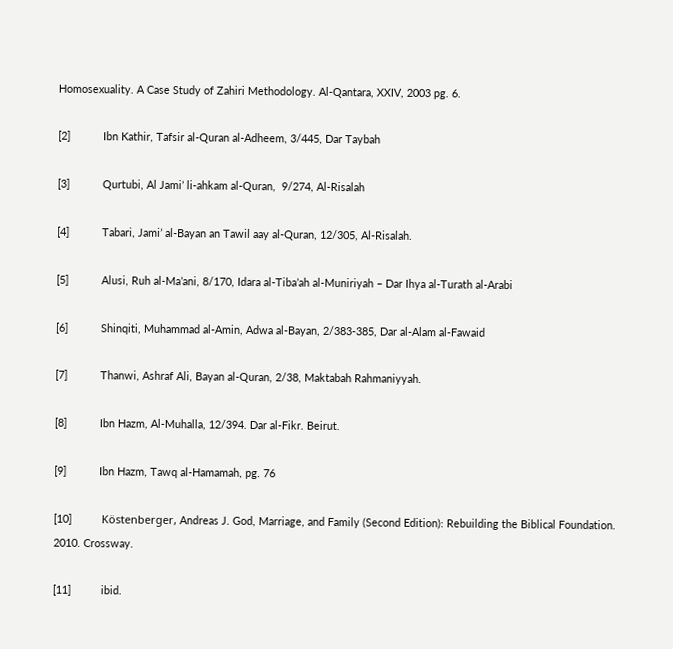Homosexuality. A Case Study of Zahiri Methodology. Al-Qantara, XXIV, 2003 pg. 6.

[2]           Ibn Kathir, Tafsir al-Quran al-Adheem, 3/445, Dar Taybah

[3]           Qurtubi, Al Jami’ li-ahkam al-Quran,  9/274, Al-Risalah

[4]           Tabari, Jami’ al-Bayan an Tawil aay al-Quran, 12/305, Al-Risalah.

[5]           Alusi, Ruh al-Ma’ani, 8/170, Idara al-Tiba’ah al-Muniriyah – Dar Ihya al-Turath al-Arabi

[6]           Shinqiti, Muhammad al-Amin, Adwa al-Bayan, 2/383-385, Dar al-Alam al-Fawaid

[7]           Thanwi, Ashraf Ali, Bayan al-Quran, 2/38, Maktabah Rahmaniyyah.

[8]           Ibn Hazm, Al-Muhalla, 12/394. Dar al-Fikr. Beirut.

[9]           Ibn Hazm, Tawq al-Hamamah, pg. 76

[10]          Köstenberger, Andreas J. God, Marriage, and Family (Second Edition): Rebuilding the Biblical Foundation. 2010. Crossway.

[11]          ibid.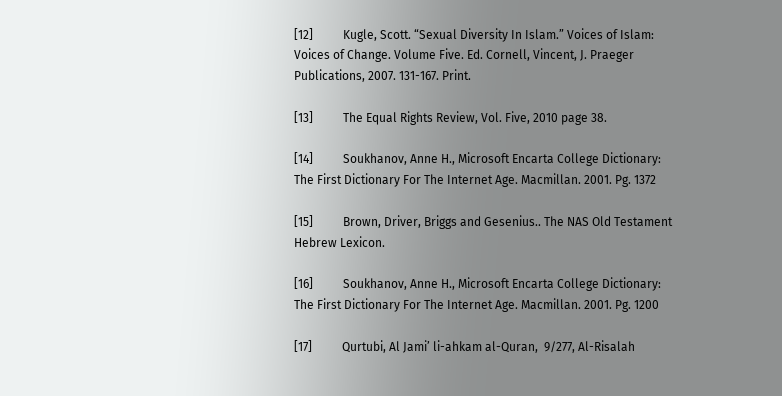[12]          Kugle, Scott. “Sexual Diversity In Islam.” Voices of Islam: Voices of Change. Volume Five. Ed. Cornell, Vincent, J. Praeger Publications, 2007. 131-167. Print.

[13]          The Equal Rights Review, Vol. Five, 2010 page 38.

[14]          Soukhanov, Anne H., Microsoft Encarta College Dictionary: The First Dictionary For The Internet Age. Macmillan. 2001. Pg. 1372

[15]          Brown, Driver, Briggs and Gesenius.. The NAS Old Testament Hebrew Lexicon.

[16]          Soukhanov, Anne H., Microsoft Encarta College Dictionary: The First Dictionary For The Internet Age. Macmillan. 2001. Pg. 1200

[17]          Qurtubi, Al Jami’ li-ahkam al-Quran,  9/277, Al-Risalah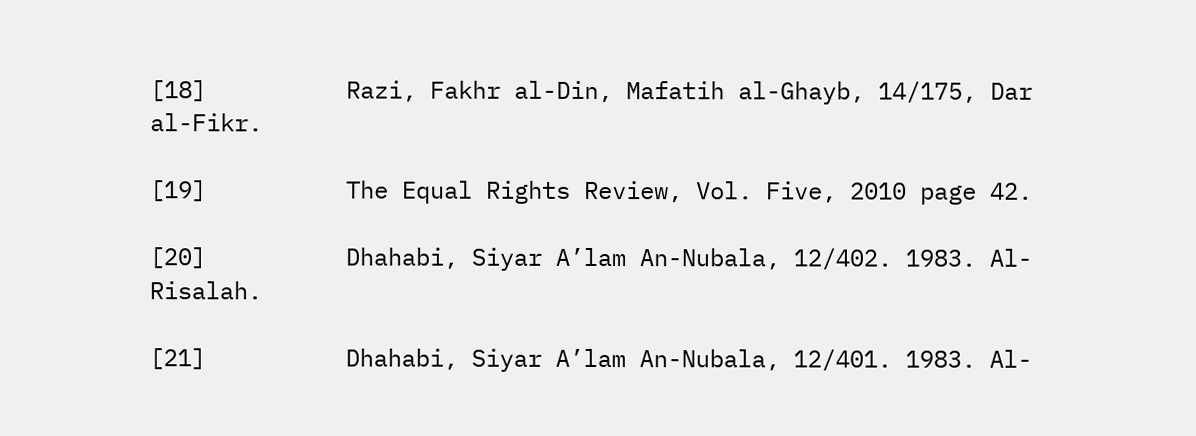[18]          Razi, Fakhr al-Din, Mafatih al-Ghayb, 14/175, Dar al-Fikr.

[19]          The Equal Rights Review, Vol. Five, 2010 page 42.

[20]          Dhahabi, Siyar A’lam An-Nubala, 12/402. 1983. Al-Risalah.

[21]          Dhahabi, Siyar A’lam An-Nubala, 12/401. 1983. Al-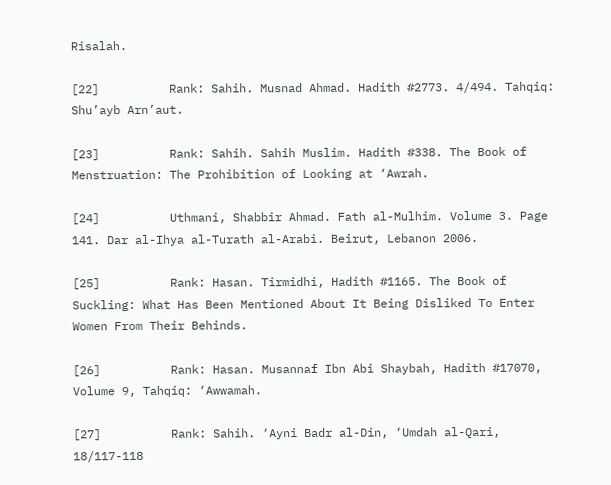Risalah.

[22]          Rank: Sahih. Musnad Ahmad. Hadith #2773. 4/494. Tahqiq: Shu’ayb Arn’aut.

[23]          Rank: Sahih. Sahih Muslim. Hadith #338. The Book of Menstruation: The Prohibition of Looking at ‘Awrah.

[24]          Uthmani, Shabbir Ahmad. Fath al-Mulhim. Volume 3. Page 141. Dar al-Ihya al-Turath al-Arabi. Beirut, Lebanon 2006.

[25]          Rank: Hasan. Tirmidhi, Hadith #1165. The Book of Suckling: What Has Been Mentioned About It Being Disliked To Enter Women From Their Behinds.

[26]          Rank: Hasan. Musannaf Ibn Abi Shaybah, Hadith #17070, Volume 9, Tahqiq: ‘Awwamah.

[27]          Rank: Sahih. ‘Ayni Badr al-Din, ‘Umdah al-Qari, 18/117-118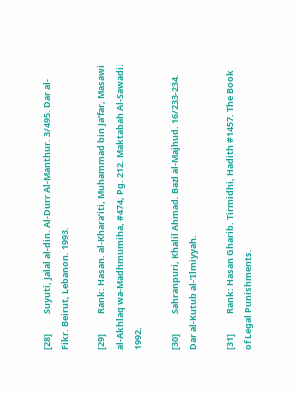[28]          Suyuti, Jalal al-din. Al-Durr Al-Manthur. 3/495. Dar al-Fikr. Beirut, Lebanon. 1993.

[29]          Rank: Hasan. al-Khara’iti, Muhammad bin Ja’far, Masawi al-Akhlaq wa-Madhmumiha, #474, Pg. 212. Maktabah Al-Sawadi. 1992.

[30]          Sahranpuri, Khalil Ahmad. Bazl al-Majhud. 16/233-234. Dar al-Kutub al-’Ilmiyyah.

[31]          Rank: Hasan Gharib. Tirmidhi, Hadith #1457. The Book of Legal Punishments.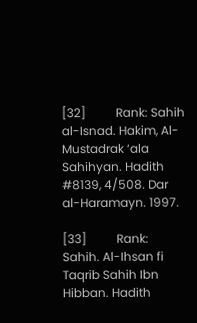[32]          Rank: Sahih al-Isnad. Hakim, Al-Mustadrak ‘ala Sahihyan. Hadith #8139, 4/508. Dar al-Haramayn. 1997.

[33]          Rank: Sahih. Al-Ihsan fi Taqrib Sahih Ibn Hibban. Hadith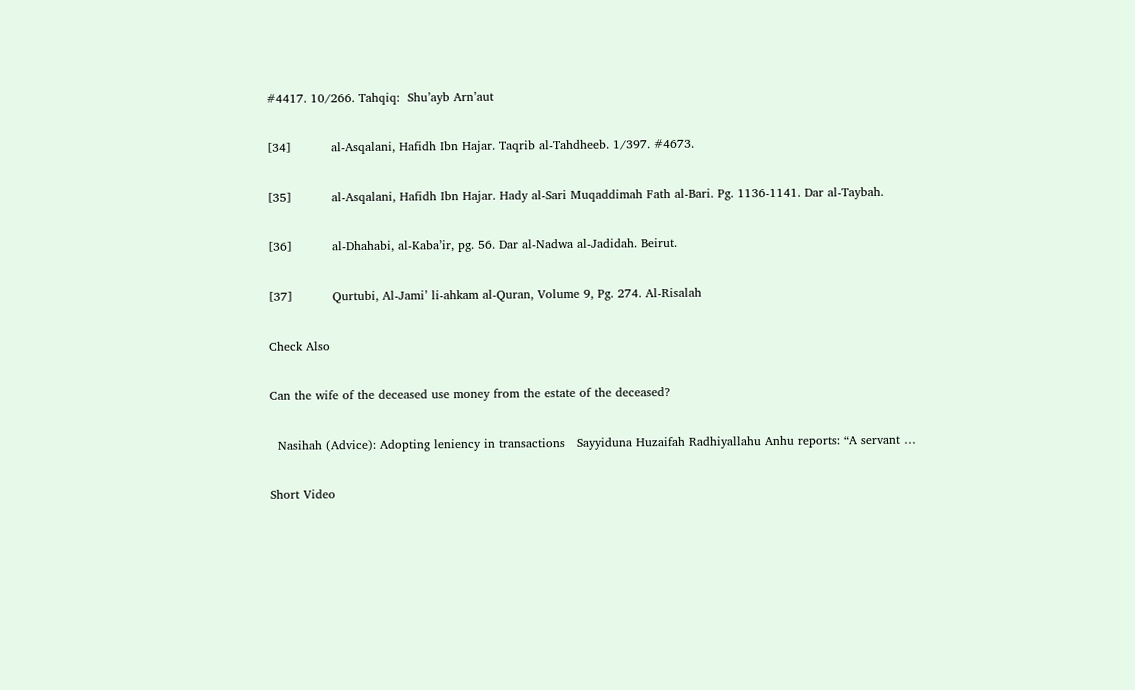#4417. 10/266. Tahqiq:  Shu’ayb Arn’aut

[34]          al-Asqalani, Hafidh Ibn Hajar. Taqrib al-Tahdheeb. 1/397. #4673.

[35]          al-Asqalani, Hafidh Ibn Hajar. Hady al-Sari Muqaddimah Fath al-Bari. Pg. 1136-1141. Dar al-Taybah.

[36]          al-Dhahabi, al-Kaba’ir, pg. 56. Dar al-Nadwa al-Jadidah. Beirut.

[37]          Qurtubi, Al-Jami’ li-ahkam al-Quran, Volume 9, Pg. 274. Al-Risalah

Check Also

Can the wife of the deceased use money from the estate of the deceased?

  Nasihah (Advice): Adopting leniency in transactions   Sayyiduna Huzaifah Radhiyallahu Anhu reports: “A servant …

Short Video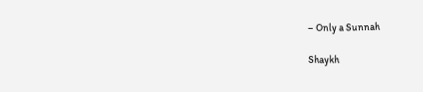– Only a Sunnah

Shaykh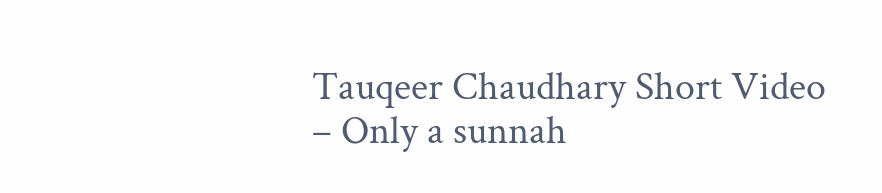Tauqeer Chaudhary Short Video – Only a sunnah